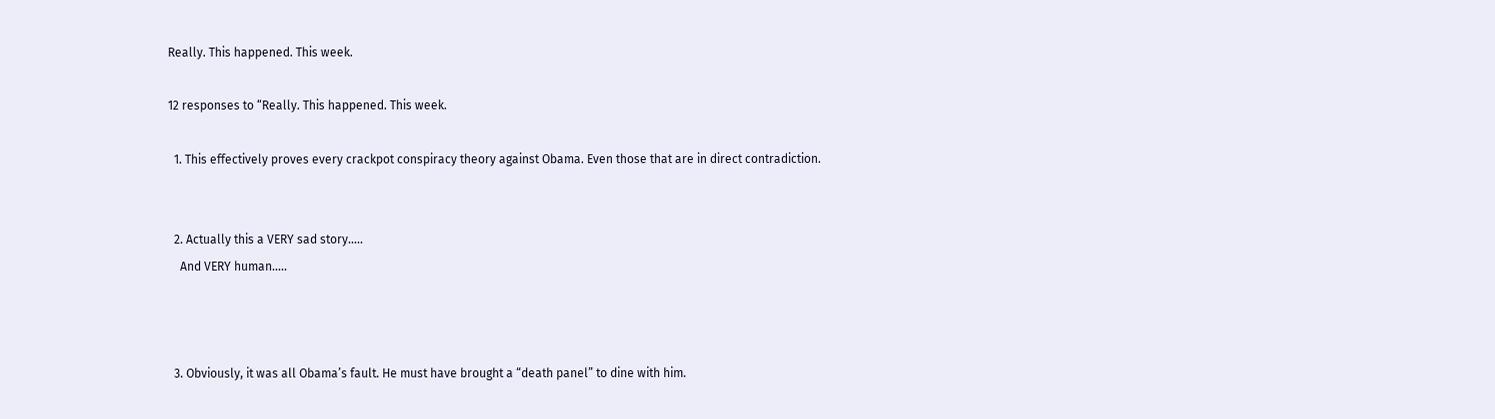Really. This happened. This week.

12 responses to “Really. This happened. This week.

  1. This effectively proves every crackpot conspiracy theory against Obama. Even those that are in direct contradiction.


  2. Actually this a VERY sad story…..
    And VERY human…..



  3. Obviously, it was all Obama’s fault. He must have brought a “death panel” to dine with him.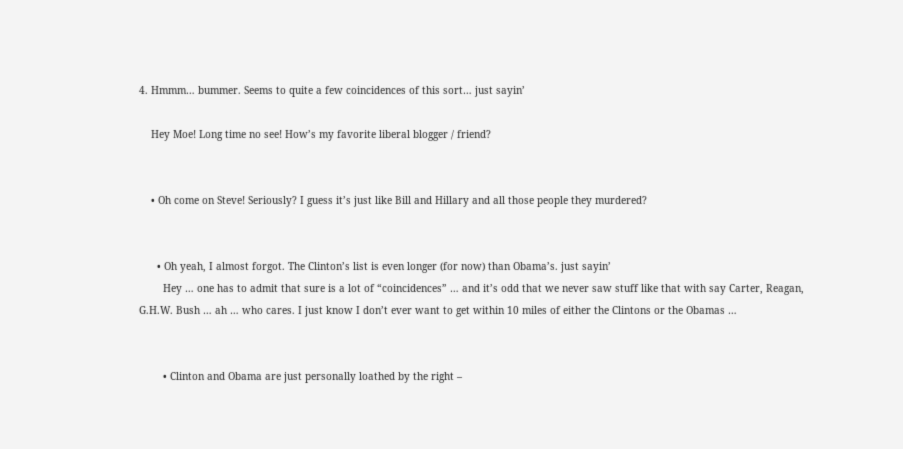4. Hmmm… bummer. Seems to quite a few coincidences of this sort… just sayin’

    Hey Moe! Long time no see! How’s my favorite liberal blogger / friend?


    • Oh come on Steve! Seriously? I guess it’s just like Bill and Hillary and all those people they murdered?


      • Oh yeah, I almost forgot. The Clinton’s list is even longer (for now) than Obama’s. just sayin’
        Hey … one has to admit that sure is a lot of “coincidences” … and it’s odd that we never saw stuff like that with say Carter, Reagan, G.H.W. Bush … ah … who cares. I just know I don’t ever want to get within 10 miles of either the Clintons or the Obamas …


        • Clinton and Obama are just personally loathed by the right –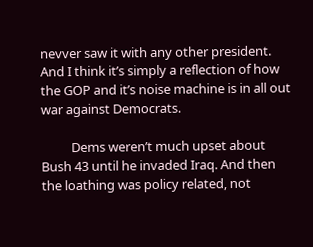nevver saw it with any other president. And I think it’s simply a reflection of how the GOP and it’s noise machine is in all out war against Democrats.

          Dems weren’t much upset about Bush 43 until he invaded Iraq. And then the loathing was policy related, not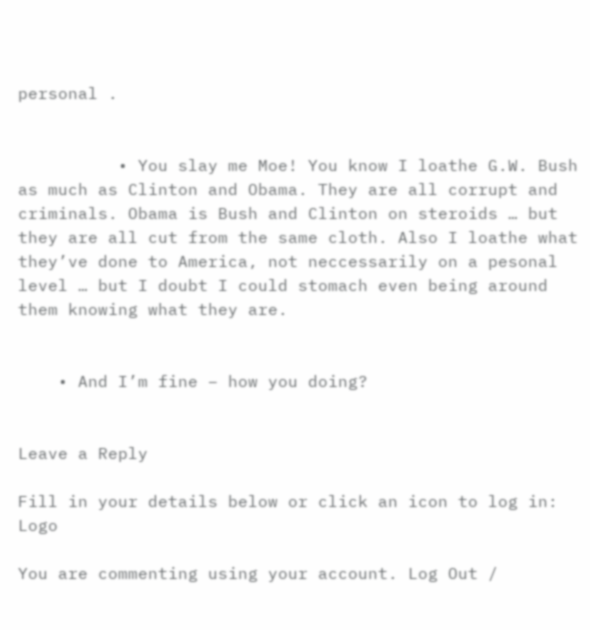personal .


          • You slay me Moe! You know I loathe G.W. Bush as much as Clinton and Obama. They are all corrupt and criminals. Obama is Bush and Clinton on steroids … but they are all cut from the same cloth. Also I loathe what they’ve done to America, not neccessarily on a pesonal level … but I doubt I could stomach even being around them knowing what they are.


    • And I’m fine – how you doing?


Leave a Reply

Fill in your details below or click an icon to log in: Logo

You are commenting using your account. Log Out /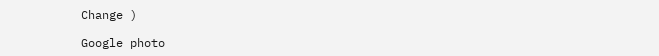Change )

Google photo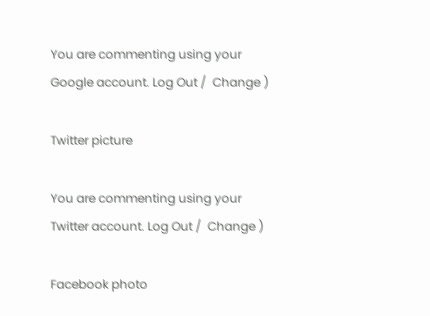You are commenting using your Google account. Log Out /  Change )

Twitter picture

You are commenting using your Twitter account. Log Out /  Change )

Facebook photo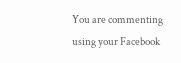You are commenting using your Facebook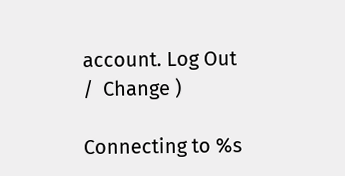account. Log Out /  Change )

Connecting to %s